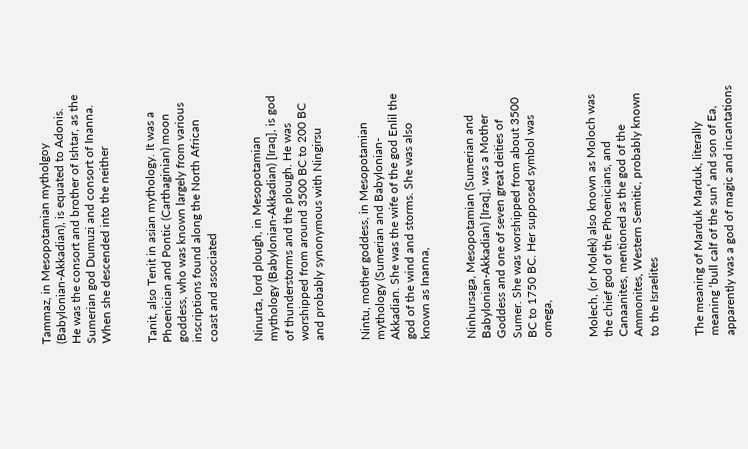Tammaz, in Mesopotamian mytholgoy (Babylonian-Akkadian), is equated to Adonis. He was the consort and brother of Ishtar, as the Sumerian god Dumuzi and consort of Inanna. When she descended into the neither


Tanit, also Tenit in asian mythology. It was a Phoenician and Pontic (Carthaginian) moon goddess, who was known largely from various inscriptions found along the North African coast and associated


Ninurta, lord plough, in Mesopotamian mythology (Babylonian-Akkadian) [Iraq], is god of thunderstorms and the plough. He was worshipped from around 3500 BC to 200 BC and probably synonymous with Ningirsu


Nintu, mother goddess, in Mesopotamian mythology (Sumerian and Babylonian-Akkadian. She was the wife of the god Enlil the god of the wind and storms. She was also known as Inanna,


Ninhursaga, Mesopotamian (Sumerian and Babylonian-Akkadian) [Iraq], was a Mother Goddess and one of seven great deities of Sumer. She was worshipped from about 3500 BC to 1750 BC. Her supposed symbol was omega,


Molech, (or Molek) also known as Moloch was the chief god of the Phoenicians, and Canaanites, mentioned as the god of the Ammonites, Western Semitic, probably known to the Israelites


The meaning of Marduk Marduk, literally meaning ‘bull calf of the sun’ and son of Ea, apparently was a god of magic and incantations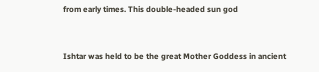from early times. This double-headed sun god


Ishtar was held to be the great Mother Goddess in ancient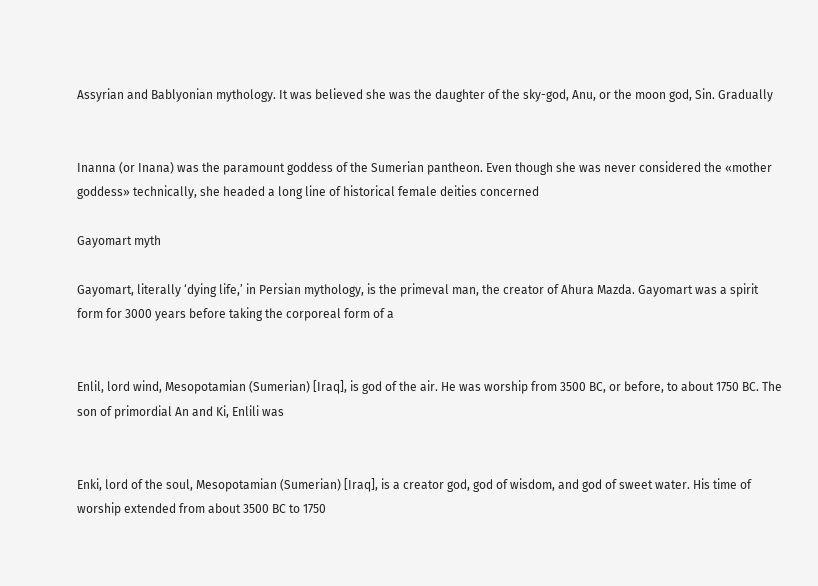Assyrian and Bablyonian mythology. It was believed she was the daughter of the sky-god, Anu, or the moon god, Sin. Gradually


Inanna (or Inana) was the paramount goddess of the Sumerian pantheon. Even though she was never considered the «mother goddess» technically, she headed a long line of historical female deities concerned

Gayomart myth

Gayomart, literally ‘dying life,’ in Persian mythology, is the primeval man, the creator of Ahura Mazda. Gayomart was a spirit form for 3000 years before taking the corporeal form of a


Enlil, lord wind, Mesopotamian (Sumerian) [Iraq], is god of the air. He was worship from 3500 BC, or before, to about 1750 BC. The son of primordial An and Ki, Enlili was


Enki, lord of the soul, Mesopotamian (Sumerian) [Iraq], is a creator god, god of wisdom, and god of sweet water. His time of worship extended from about 3500 BC to 1750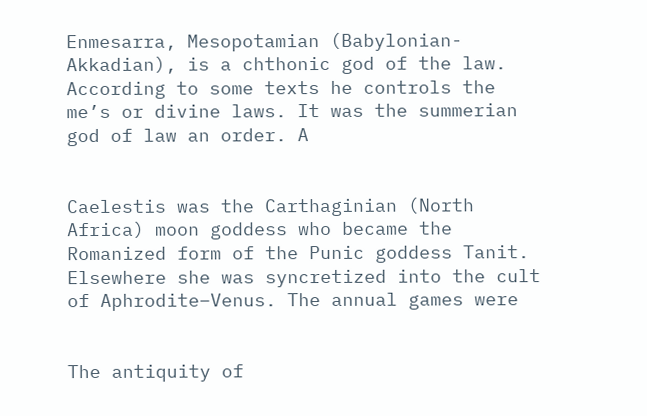Enmesarra, Mesopotamian (Babylonian-Akkadian), is a chthonic god of the law. According to some texts he controls the me’s or divine laws. It was the summerian god of law an order. A


Caelestis was the Carthaginian (North Africa) moon goddess who became the Romanized form of the Punic goddess Tanit. Elsewhere she was syncretized into the cult of Aphrodite–Venus. The annual games were


The antiquity of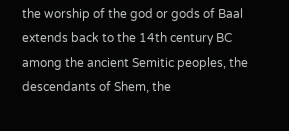the worship of the god or gods of Baal extends back to the 14th century BC among the ancient Semitic peoples, the descendants of Shem, the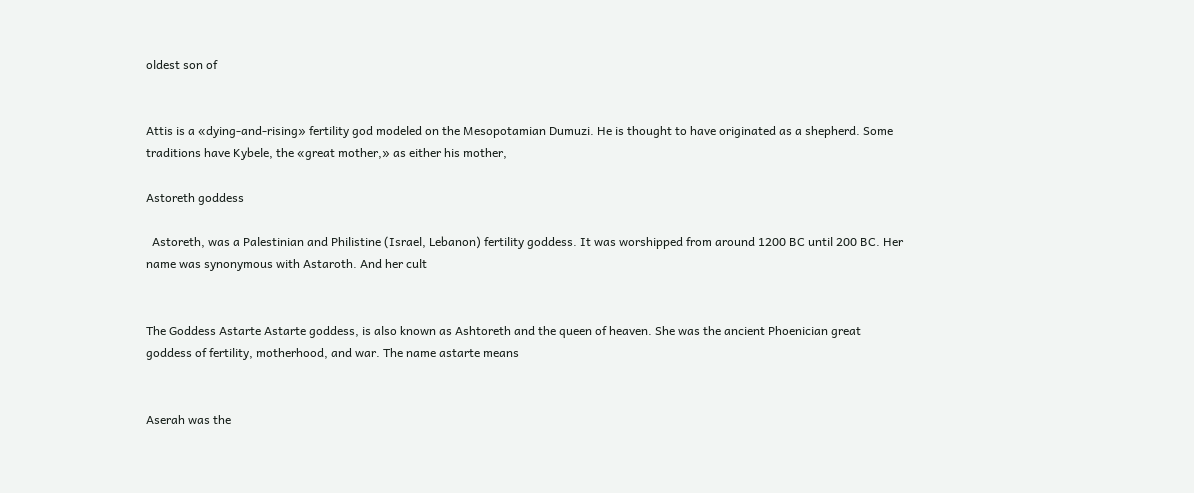oldest son of


Attis is a «dying-and-rising» fertility god modeled on the Mesopotamian Dumuzi. He is thought to have originated as a shepherd. Some traditions have Kybele, the «great mother,» as either his mother,

Astoreth goddess

  Astoreth, was a Palestinian and Philistine (Israel, Lebanon) fertility goddess. It was worshipped from around 1200 BC until 200 BC. Her name was synonymous with Astaroth. And her cult


The Goddess Astarte Astarte goddess, is also known as Ashtoreth and the queen of heaven. She was the ancient Phoenician great goddess of fertility, motherhood, and war. The name astarte means


Aserah was the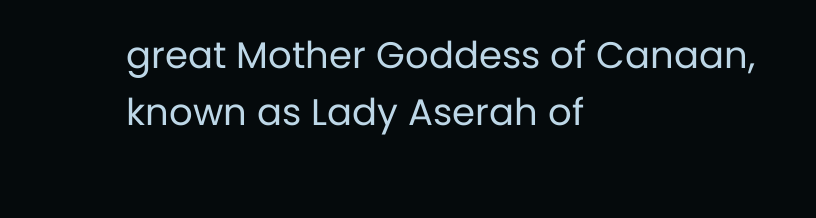great Mother Goddess of Canaan, known as Lady Aserah of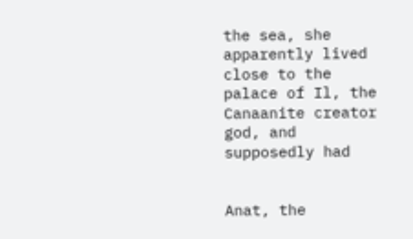the sea, she apparently lived close to the palace of Il, the Canaanite creator god, and supposedly had


Anat, the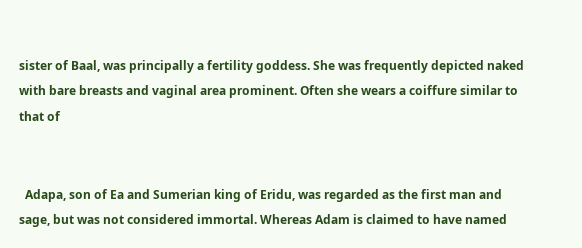sister of Baal, was principally a fertility goddess. She was frequently depicted naked with bare breasts and vaginal area prominent. Often she wears a coiffure similar to that of


  Adapa, son of Ea and Sumerian king of Eridu, was regarded as the first man and sage, but was not considered immortal. Whereas Adam is claimed to have named